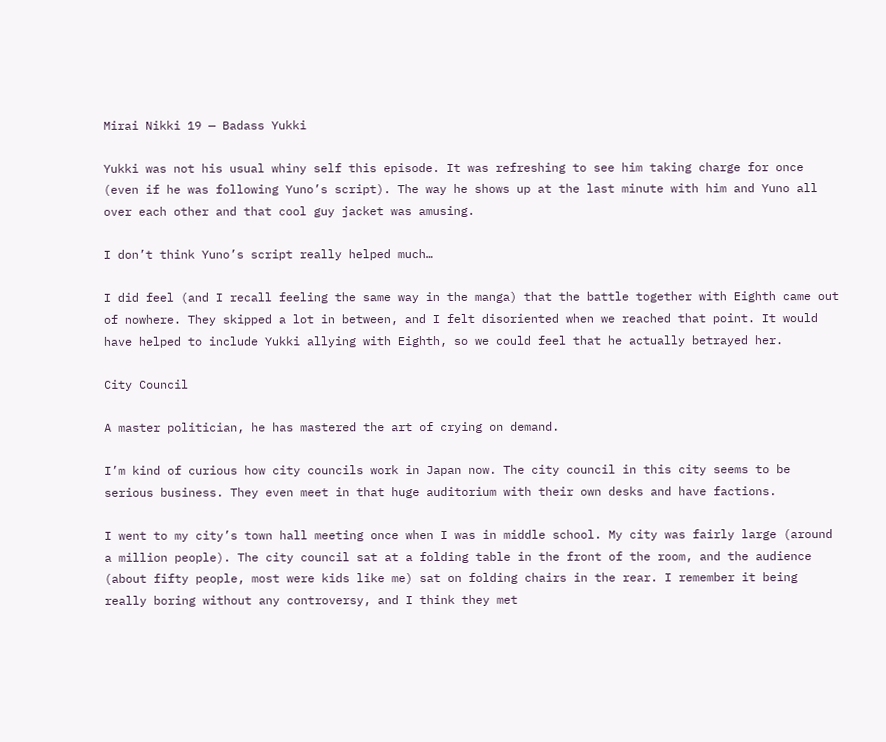Mirai Nikki 19 — Badass Yukki

Yukki was not his usual whiny self this episode. It was refreshing to see him taking charge for once (even if he was following Yuno’s script). The way he shows up at the last minute with him and Yuno all over each other and that cool guy jacket was amusing.

I don’t think Yuno’s script really helped much…

I did feel (and I recall feeling the same way in the manga) that the battle together with Eighth came out of nowhere. They skipped a lot in between, and I felt disoriented when we reached that point. It would have helped to include Yukki allying with Eighth, so we could feel that he actually betrayed her.

City Council

A master politician, he has mastered the art of crying on demand.

I’m kind of curious how city councils work in Japan now. The city council in this city seems to be serious business. They even meet in that huge auditorium with their own desks and have factions.

I went to my city’s town hall meeting once when I was in middle school. My city was fairly large (around a million people). The city council sat at a folding table in the front of the room, and the audience (about fifty people, most were kids like me) sat on folding chairs in the rear. I remember it being really boring without any controversy, and I think they met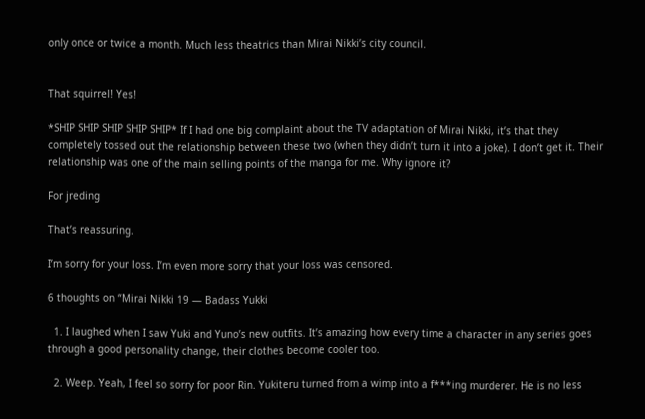only once or twice a month. Much less theatrics than Mirai Nikki’s city council.


That squirrel! Yes!

*SHIP SHIP SHIP SHIP SHIP* If I had one big complaint about the TV adaptation of Mirai Nikki, it’s that they completely tossed out the relationship between these two (when they didn’t turn it into a joke). I don’t get it. Their relationship was one of the main selling points of the manga for me. Why ignore it?

For jreding

That’s reassuring.

I’m sorry for your loss. I’m even more sorry that your loss was censored.

6 thoughts on “Mirai Nikki 19 — Badass Yukki

  1. I laughed when I saw Yuki and Yuno’s new outfits. It’s amazing how every time a character in any series goes through a good personality change, their clothes become cooler too.

  2. Weep. Yeah, I feel so sorry for poor Rin. Yukiteru turned from a wimp into a f***ing murderer. He is no less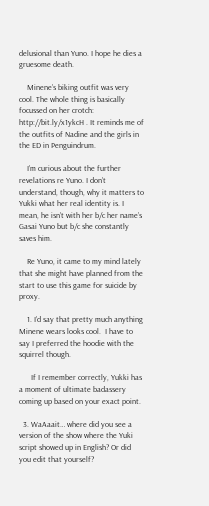delusional than Yuno. I hope he dies a gruesome death.

    Minene’s biking outfit was very cool. The whole thing is basically focussed on her crotch: http://bit.ly/x1ykcH . It reminds me of the outfits of Nadine and the girls in the ED in Penguindrum.

    I’m curious about the further revelations re Yuno. I don’t understand, though, why it matters to Yukki what her real identity is. I mean, he isn’t with her b/c her name’s Gasai Yuno but b/c she constantly saves him.

    Re Yuno, it came to my mind lately that she might have planned from the start to use this game for suicide by proxy.

    1. I’d say that pretty much anything Minene wears looks cool.  I have to say I preferred the hoodie with the squirrel though.

      If I remember correctly, Yukki has a moment of ultimate badassery coming up based on your exact point.

  3. WaAaait… where did you see a version of the show where the Yuki script showed up in English? Or did you edit that yourself?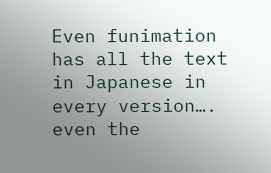Even funimation has all the text in Japanese in every version…. even the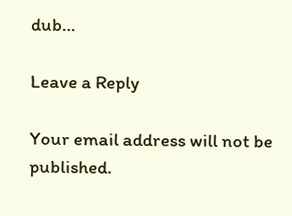dub…

Leave a Reply

Your email address will not be published.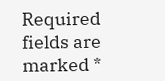Required fields are marked *